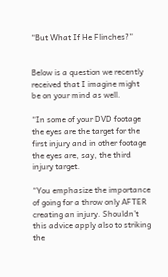“But What If He Flinches?”


Below is a question we recently received that I imagine might be on your mind as well.

“In some of your DVD footage the eyes are the target for the first injury and in other footage the eyes are, say, the third injury target.

“You emphasize the importance of going for a throw only AFTER creating an injury. Shouldn’t this advice apply also to striking the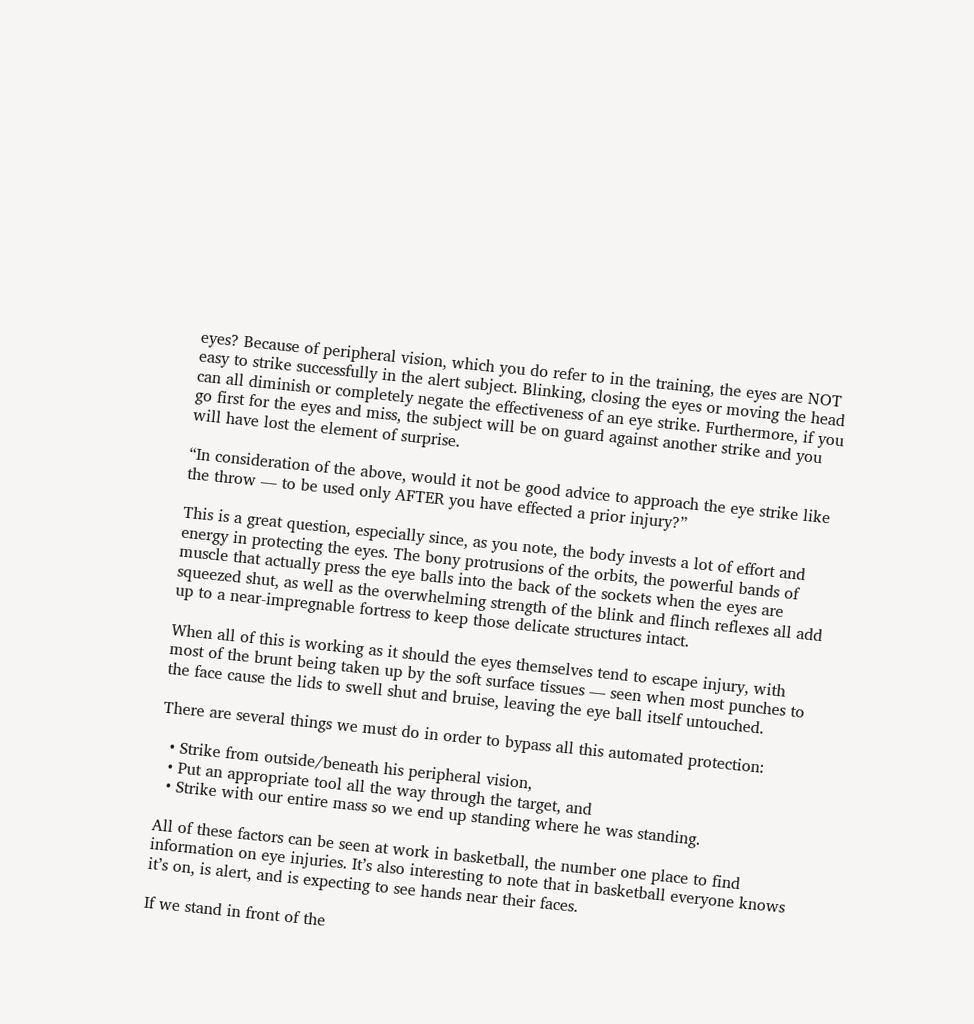eyes? Because of peripheral vision, which you do refer to in the training, the eyes are NOT easy to strike successfully in the alert subject. Blinking, closing the eyes or moving the head can all diminish or completely negate the effectiveness of an eye strike. Furthermore, if you go first for the eyes and miss, the subject will be on guard against another strike and you will have lost the element of surprise.

“In consideration of the above, would it not be good advice to approach the eye strike like the throw — to be used only AFTER you have effected a prior injury?”

This is a great question, especially since, as you note, the body invests a lot of effort and energy in protecting the eyes. The bony protrusions of the orbits, the powerful bands of muscle that actually press the eye balls into the back of the sockets when the eyes are squeezed shut, as well as the overwhelming strength of the blink and flinch reflexes all add up to a near-impregnable fortress to keep those delicate structures intact.

When all of this is working as it should the eyes themselves tend to escape injury, with most of the brunt being taken up by the soft surface tissues — seen when most punches to the face cause the lids to swell shut and bruise, leaving the eye ball itself untouched.

There are several things we must do in order to bypass all this automated protection:

  • Strike from outside/beneath his peripheral vision,
  • Put an appropriate tool all the way through the target, and
  • Strike with our entire mass so we end up standing where he was standing.

All of these factors can be seen at work in basketball, the number one place to find information on eye injuries. It’s also interesting to note that in basketball everyone knows it’s on, is alert, and is expecting to see hands near their faces.

If we stand in front of the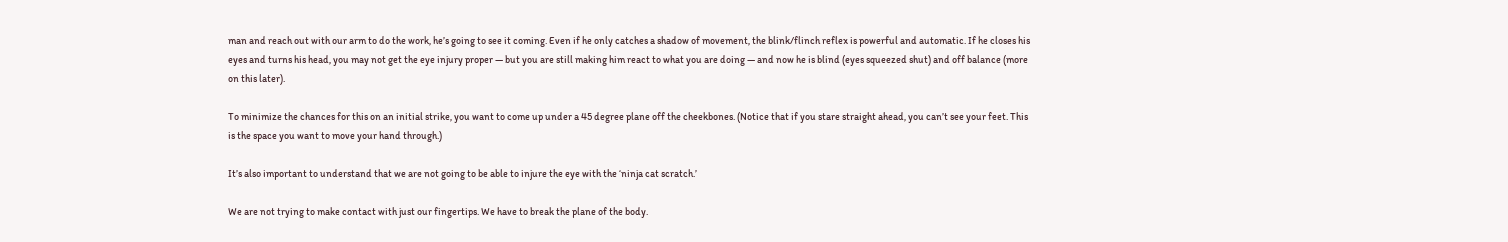man and reach out with our arm to do the work, he’s going to see it coming. Even if he only catches a shadow of movement, the blink/flinch reflex is powerful and automatic. If he closes his eyes and turns his head, you may not get the eye injury proper — but you are still making him react to what you are doing — and now he is blind (eyes squeezed shut) and off balance (more on this later).

To minimize the chances for this on an initial strike, you want to come up under a 45 degree plane off the cheekbones. (Notice that if you stare straight ahead, you can’t see your feet. This is the space you want to move your hand through.)

It’s also important to understand that we are not going to be able to injure the eye with the ‘ninja cat scratch.’

We are not trying to make contact with just our fingertips. We have to break the plane of the body.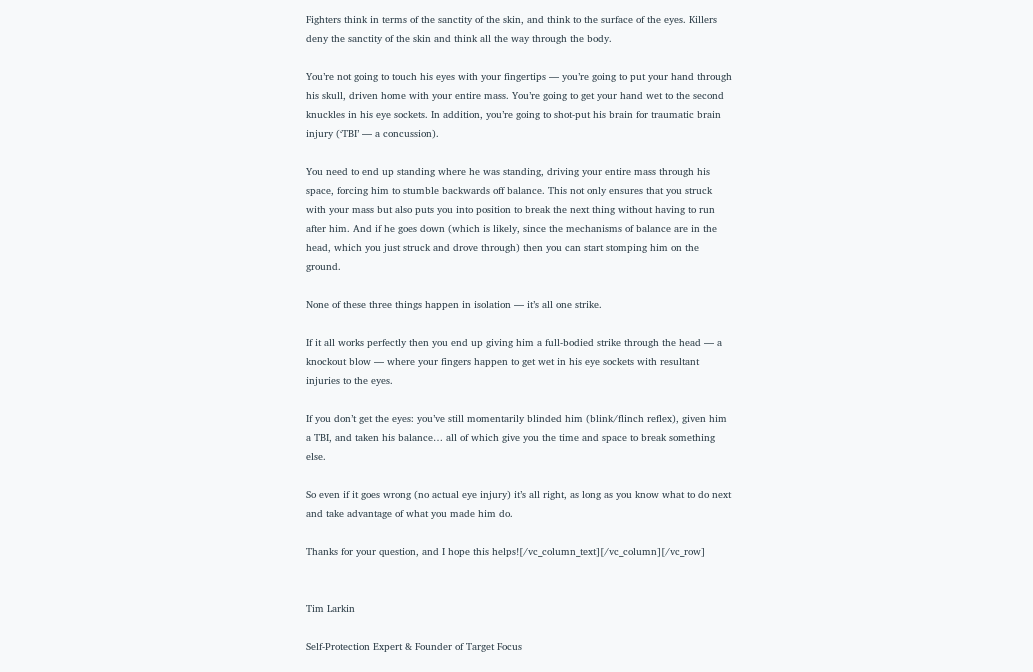Fighters think in terms of the sanctity of the skin, and think to the surface of the eyes. Killers deny the sanctity of the skin and think all the way through the body.

You’re not going to touch his eyes with your fingertips — you’re going to put your hand through his skull, driven home with your entire mass. You’re going to get your hand wet to the second knuckles in his eye sockets. In addition, you’re going to shot-put his brain for traumatic brain injury (‘TBI’ — a concussion).

You need to end up standing where he was standing, driving your entire mass through his space, forcing him to stumble backwards off balance. This not only ensures that you struck with your mass but also puts you into position to break the next thing without having to run after him. And if he goes down (which is likely, since the mechanisms of balance are in the head, which you just struck and drove through) then you can start stomping him on the ground.

None of these three things happen in isolation — it’s all one strike.

If it all works perfectly then you end up giving him a full-bodied strike through the head — a knockout blow — where your fingers happen to get wet in his eye sockets with resultant injuries to the eyes.

If you don’t get the eyes: you’ve still momentarily blinded him (blink/flinch reflex), given him a TBI, and taken his balance… all of which give you the time and space to break something else.

So even if it goes wrong (no actual eye injury) it’s all right, as long as you know what to do next and take advantage of what you made him do.

Thanks for your question, and I hope this helps![/vc_column_text][/vc_column][/vc_row]


Tim Larkin

Self-Protection Expert & Founder of Target Focus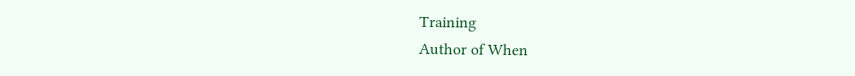Training
Author of When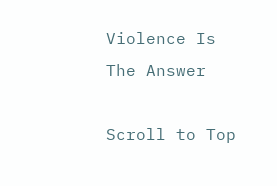Violence Is The Answer

Scroll to Top